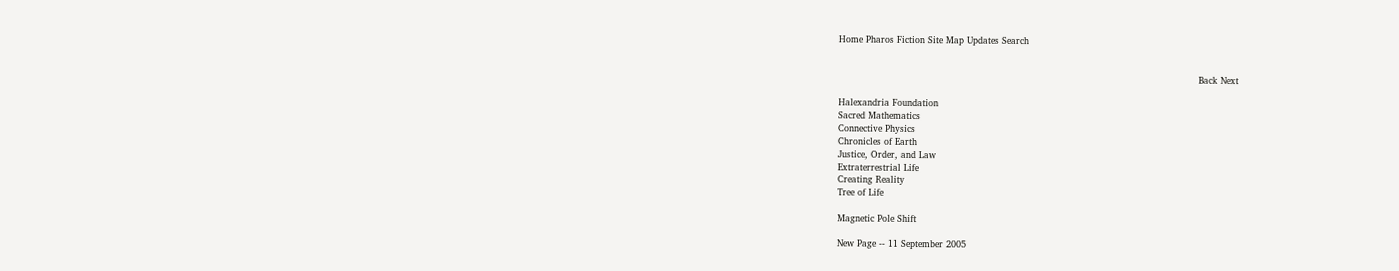Home Pharos Fiction Site Map Updates Search


                                                                                                                        Back Next

Halexandria Foundation
Sacred Mathematics
Connective Physics
Chronicles of Earth
Justice, Order, and Law
Extraterrestrial Life
Creating Reality
Tree of Life

Magnetic Pole Shift

New Page -- 11 September 2005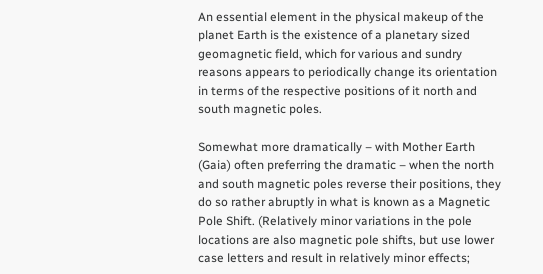An essential element in the physical makeup of the planet Earth is the existence of a planetary sized geomagnetic field, which for various and sundry reasons appears to periodically change its orientation in terms of the respective positions of it north and south magnetic poles.

Somewhat more dramatically – with Mother Earth (Gaia) often preferring the dramatic – when the north and south magnetic poles reverse their positions, they do so rather abruptly in what is known as a Magnetic Pole Shift. (Relatively minor variations in the pole locations are also magnetic pole shifts, but use lower case letters and result in relatively minor effects;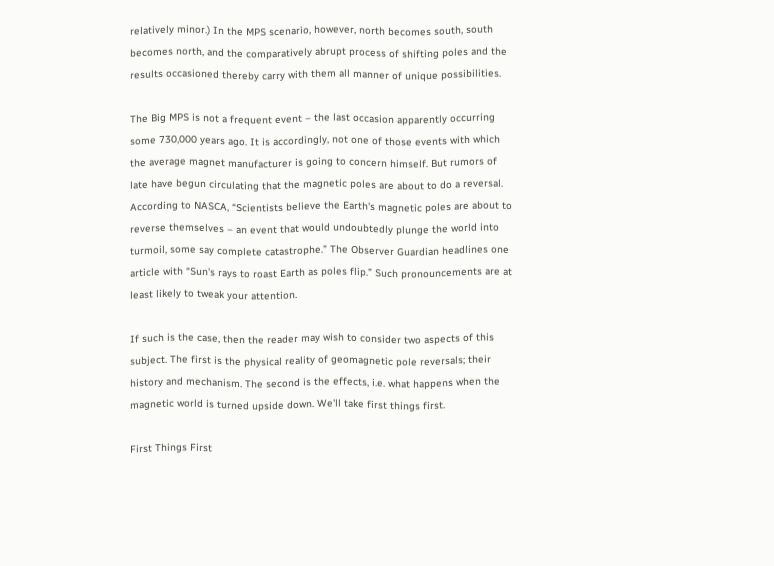relatively minor.) In the MPS scenario, however, north becomes south, south becomes north, and the comparatively abrupt process of shifting poles and the results occasioned thereby carry with them all manner of unique possibilities.

The Big MPS is not a frequent event – the last occasion apparently occurring some 730,000 years ago. It is accordingly, not one of those events with which the average magnet manufacturer is going to concern himself. But rumors of late have begun circulating that the magnetic poles are about to do a reversal. According to NASCA, “Scientists believe the Earth's magnetic poles are about to reverse themselves – an event that would undoubtedly plunge the world into turmoil, some say complete catastrophe.” The Observer Guardian headlines one article with “Sun's rays to roast Earth as poles flip.” Such pronouncements are at least likely to tweak your attention.

If such is the case, then the reader may wish to consider two aspects of this subject. The first is the physical reality of geomagnetic pole reversals; their history and mechanism. The second is the effects, i.e. what happens when the magnetic world is turned upside down. We'll take first things first.

First Things First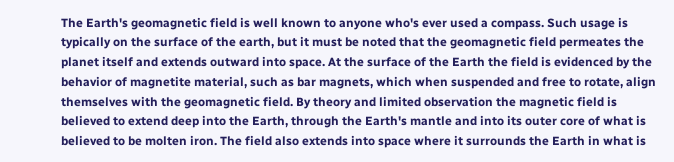The Earth's geomagnetic field is well known to anyone who's ever used a compass. Such usage is typically on the surface of the earth, but it must be noted that the geomagnetic field permeates the planet itself and extends outward into space. At the surface of the Earth the field is evidenced by the behavior of magnetite material, such as bar magnets, which when suspended and free to rotate, align themselves with the geomagnetic field. By theory and limited observation the magnetic field is believed to extend deep into the Earth, through the Earth's mantle and into its outer core of what is believed to be molten iron. The field also extends into space where it surrounds the Earth in what is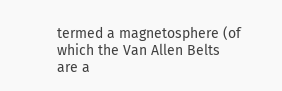termed a magnetosphere (of which the Van Allen Belts are a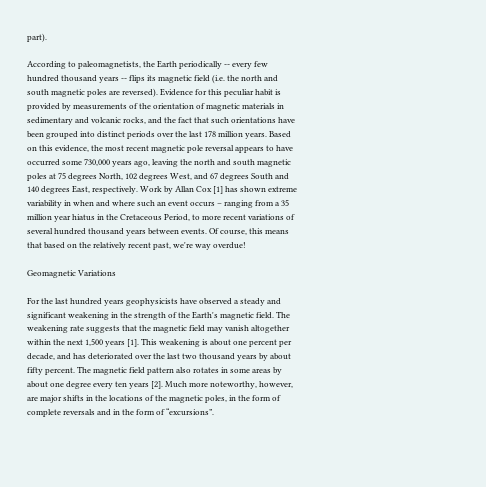part).

According to paleomagnetists, the Earth periodically -- every few hundred thousand years -- flips its magnetic field (i.e. the north and south magnetic poles are reversed). Evidence for this peculiar habit is provided by measurements of the orientation of magnetic materials in sedimentary and volcanic rocks, and the fact that such orientations have been grouped into distinct periods over the last 178 million years. Based on this evidence, the most recent magnetic pole reversal appears to have occurred some 730,000 years ago, leaving the north and south magnetic poles at 75 degrees North, 102 degrees West, and 67 degrees South and 140 degrees East, respectively. Work by Allan Cox [1] has shown extreme variability in when and where such an event occurs – ranging from a 35 million year hiatus in the Cretaceous Period, to more recent variations of several hundred thousand years between events. Of course, this means that based on the relatively recent past, we're way overdue!

Geomagnetic Variations

For the last hundred years geophysicists have observed a steady and significant weakening in the strength of the Earth's magnetic field. The weakening rate suggests that the magnetic field may vanish altogether within the next 1,500 years [1]. This weakening is about one percent per decade, and has deteriorated over the last two thousand years by about fifty percent. The magnetic field pattern also rotates in some areas by about one degree every ten years [2]. Much more noteworthy, however, are major shifts in the locations of the magnetic poles, in the form of complete reversals and in the form of “excursions”.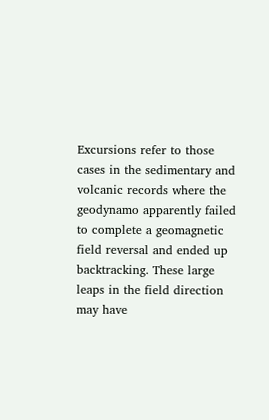Excursions refer to those cases in the sedimentary and volcanic records where the geodynamo apparently failed to complete a geomagnetic field reversal and ended up backtracking. These large leaps in the field direction may have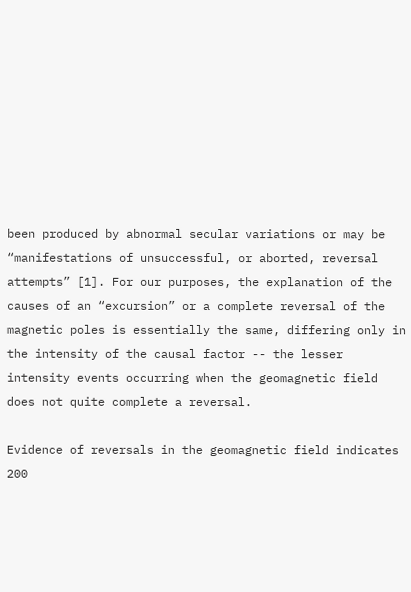been produced by abnormal secular variations or may be “manifestations of unsuccessful, or aborted, reversal attempts” [1]. For our purposes, the explanation of the causes of an “excursion” or a complete reversal of the magnetic poles is essentially the same, differing only in the intensity of the causal factor -- the lesser intensity events occurring when the geomagnetic field does not quite complete a reversal.

Evidence of reversals in the geomagnetic field indicates 200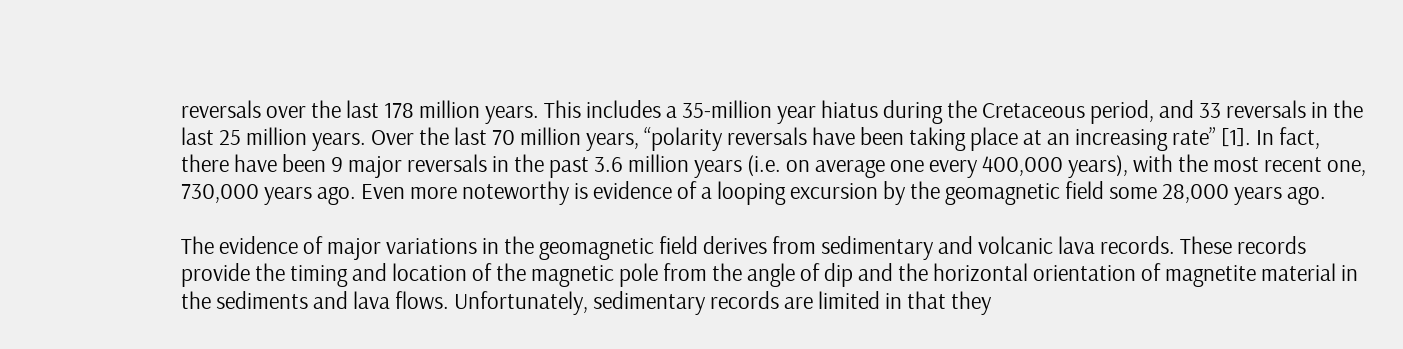reversals over the last 178 million years. This includes a 35-million year hiatus during the Cretaceous period, and 33 reversals in the last 25 million years. Over the last 70 million years, “polarity reversals have been taking place at an increasing rate” [1]. In fact, there have been 9 major reversals in the past 3.6 million years (i.e. on average one every 400,000 years), with the most recent one, 730,000 years ago. Even more noteworthy is evidence of a looping excursion by the geomagnetic field some 28,000 years ago.

The evidence of major variations in the geomagnetic field derives from sedimentary and volcanic lava records. These records provide the timing and location of the magnetic pole from the angle of dip and the horizontal orientation of magnetite material in the sediments and lava flows. Unfortunately, sedimentary records are limited in that they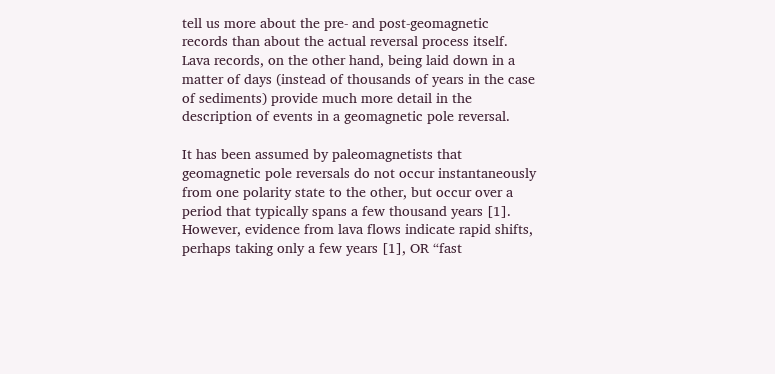tell us more about the pre- and post-geomagnetic records than about the actual reversal process itself. Lava records, on the other hand, being laid down in a matter of days (instead of thousands of years in the case of sediments) provide much more detail in the description of events in a geomagnetic pole reversal.

It has been assumed by paleomagnetists that geomagnetic pole reversals do not occur instantaneously from one polarity state to the other, but occur over a period that typically spans a few thousand years [1]. However, evidence from lava flows indicate rapid shifts, perhaps taking only a few years [1], OR “fast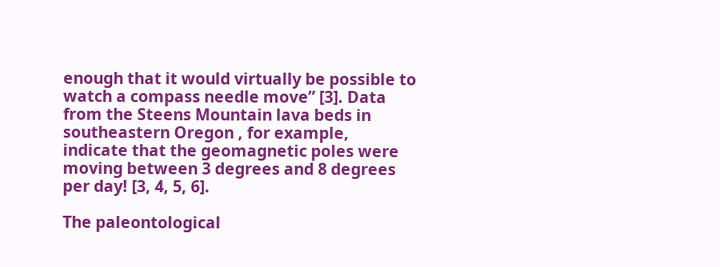enough that it would virtually be possible to watch a compass needle move” [3]. Data from the Steens Mountain lava beds in southeastern Oregon , for example, indicate that the geomagnetic poles were moving between 3 degrees and 8 degrees per day! [3, 4, 5, 6].

The paleontological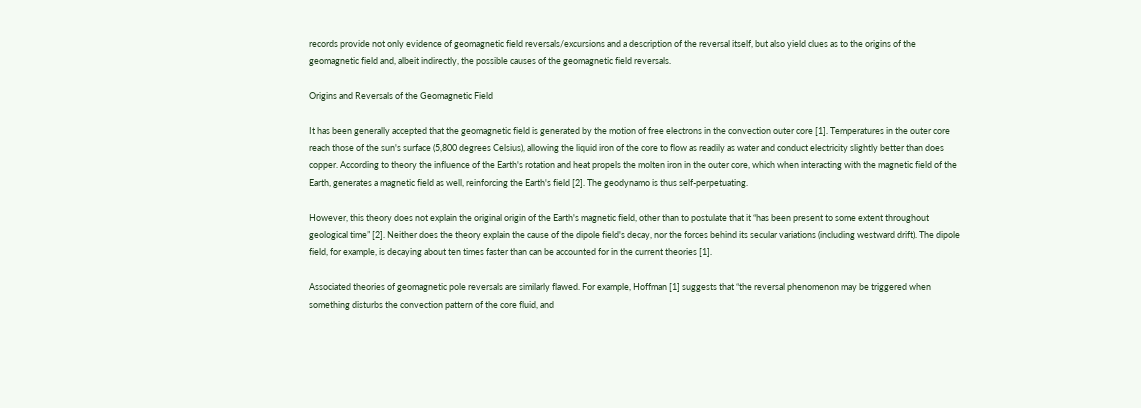records provide not only evidence of geomagnetic field reversals/excursions and a description of the reversal itself, but also yield clues as to the origins of the geomagnetic field and, albeit indirectly, the possible causes of the geomagnetic field reversals.

Origins and Reversals of the Geomagnetic Field

It has been generally accepted that the geomagnetic field is generated by the motion of free electrons in the convection outer core [1]. Temperatures in the outer core reach those of the sun's surface (5,800 degrees Celsius), allowing the liquid iron of the core to flow as readily as water and conduct electricity slightly better than does copper. According to theory the influence of the Earth's rotation and heat propels the molten iron in the outer core, which when interacting with the magnetic field of the Earth, generates a magnetic field as well, reinforcing the Earth's field [2]. The geodynamo is thus self-perpetuating.

However, this theory does not explain the original origin of the Earth's magnetic field, other than to postulate that it “has been present to some extent throughout geological time” [2]. Neither does the theory explain the cause of the dipole field's decay, nor the forces behind its secular variations (including westward drift). The dipole field, for example, is decaying about ten times faster than can be accounted for in the current theories [1].

Associated theories of geomagnetic pole reversals are similarly flawed. For example, Hoffman [1] suggests that “the reversal phenomenon may be triggered when something disturbs the convection pattern of the core fluid, and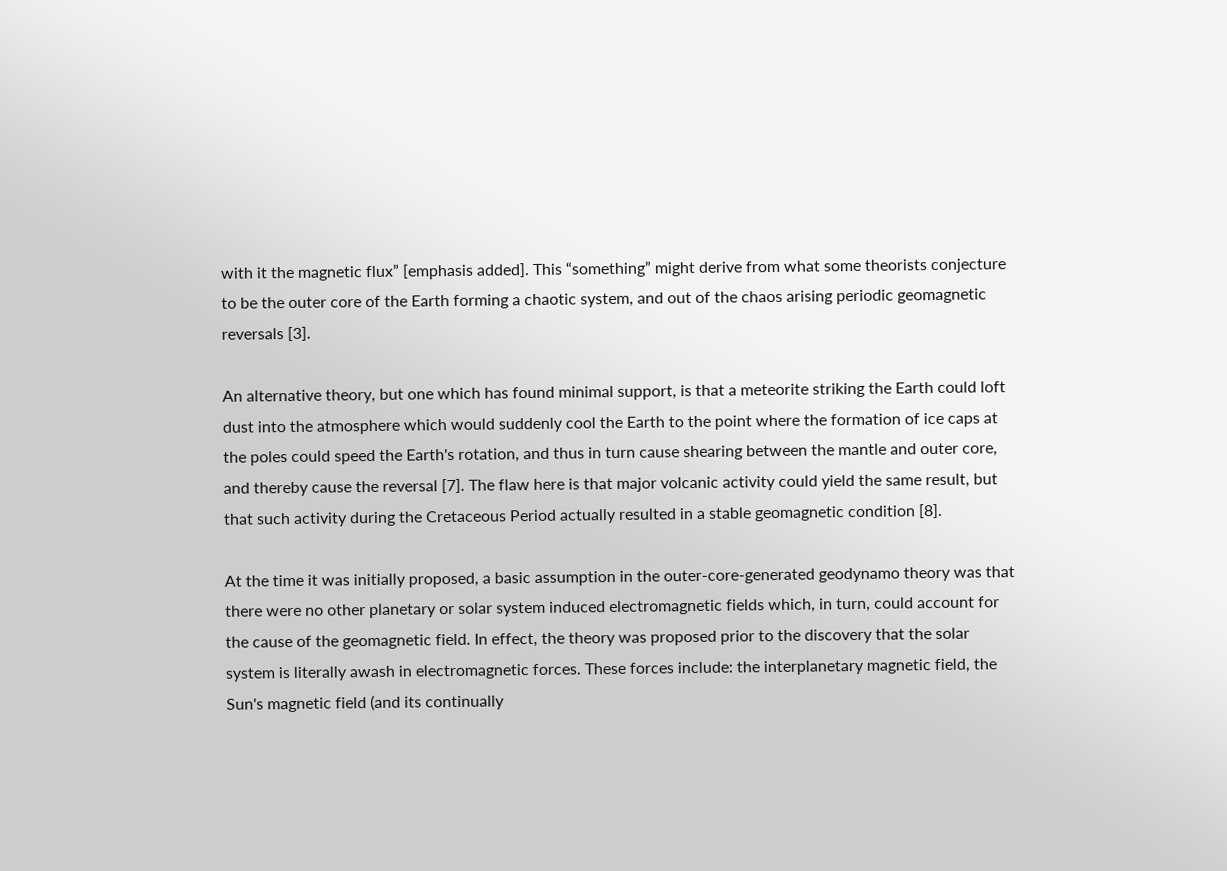with it the magnetic flux” [emphasis added]. This “something” might derive from what some theorists conjecture to be the outer core of the Earth forming a chaotic system, and out of the chaos arising periodic geomagnetic reversals [3].

An alternative theory, but one which has found minimal support, is that a meteorite striking the Earth could loft dust into the atmosphere which would suddenly cool the Earth to the point where the formation of ice caps at the poles could speed the Earth's rotation, and thus in turn cause shearing between the mantle and outer core, and thereby cause the reversal [7]. The flaw here is that major volcanic activity could yield the same result, but that such activity during the Cretaceous Period actually resulted in a stable geomagnetic condition [8].

At the time it was initially proposed, a basic assumption in the outer-core-generated geodynamo theory was that there were no other planetary or solar system induced electromagnetic fields which, in turn, could account for the cause of the geomagnetic field. In effect, the theory was proposed prior to the discovery that the solar system is literally awash in electromagnetic forces. These forces include: the interplanetary magnetic field, the Sun's magnetic field (and its continually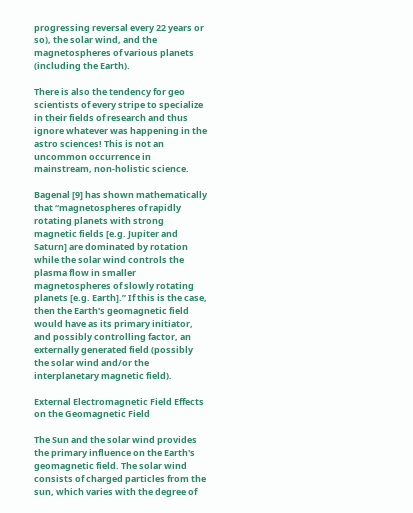progressing reversal every 22 years or so), the solar wind, and the magnetospheres of various planets (including the Earth).

There is also the tendency for geo scientists of every stripe to specialize in their fields of research and thus ignore whatever was happening in the astro sciences! This is not an uncommon occurrence in mainstream, non-holistic science.

Bagenal [9] has shown mathematically that “magnetospheres of rapidly rotating planets with strong magnetic fields [e.g. Jupiter and Saturn] are dominated by rotation while the solar wind controls the plasma flow in smaller magnetospheres of slowly rotating planets [e.g. Earth].” If this is the case, then the Earth's geomagnetic field would have as its primary initiator, and possibly controlling factor, an externally generated field (possibly the solar wind and/or the interplanetary magnetic field).

External Electromagnetic Field Effects on the Geomagnetic Field

The Sun and the solar wind provides the primary influence on the Earth's geomagnetic field. The solar wind consists of charged particles from the sun, which varies with the degree of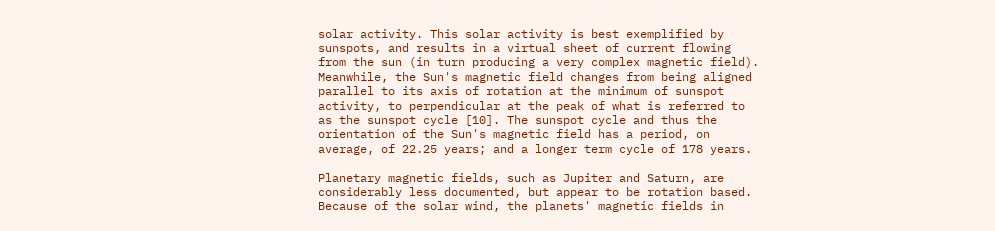solar activity. This solar activity is best exemplified by sunspots, and results in a virtual sheet of current flowing from the sun (in turn producing a very complex magnetic field). Meanwhile, the Sun's magnetic field changes from being aligned parallel to its axis of rotation at the minimum of sunspot activity, to perpendicular at the peak of what is referred to as the sunspot cycle [10]. The sunspot cycle and thus the orientation of the Sun's magnetic field has a period, on average, of 22.25 years; and a longer term cycle of 178 years.

Planetary magnetic fields, such as Jupiter and Saturn, are considerably less documented, but appear to be rotation based. Because of the solar wind, the planets' magnetic fields in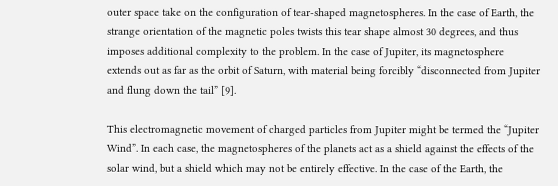outer space take on the configuration of tear-shaped magnetospheres. In the case of Earth, the strange orientation of the magnetic poles twists this tear shape almost 30 degrees, and thus imposes additional complexity to the problem. In the case of Jupiter, its magnetosphere extends out as far as the orbit of Saturn, with material being forcibly “disconnected from Jupiter and flung down the tail” [9].

This electromagnetic movement of charged particles from Jupiter might be termed the “Jupiter Wind”. In each case, the magnetospheres of the planets act as a shield against the effects of the solar wind, but a shield which may not be entirely effective. In the case of the Earth, the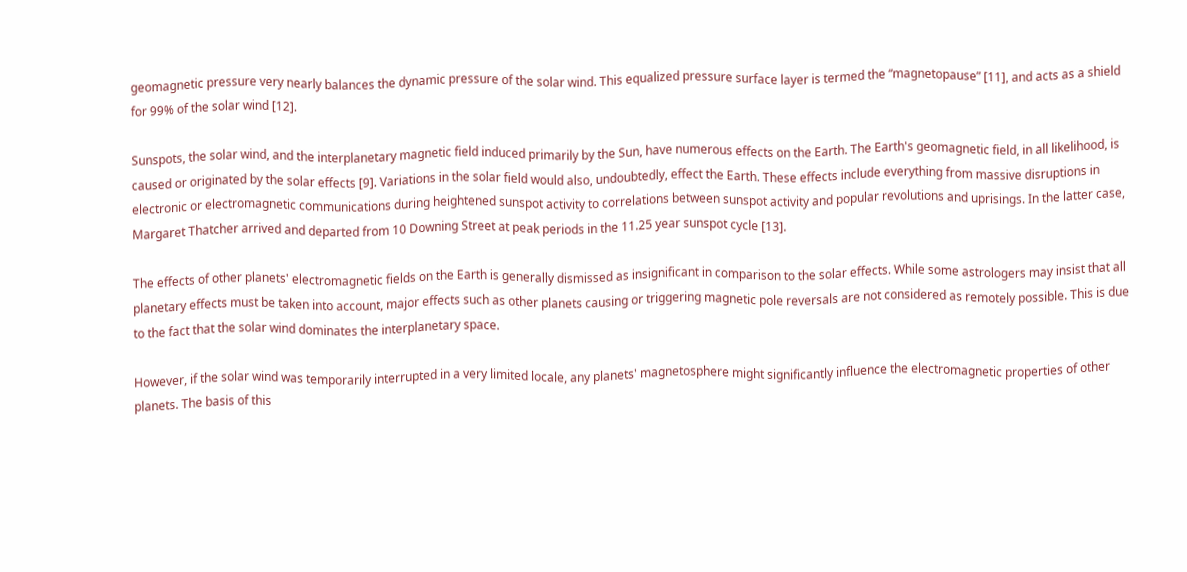geomagnetic pressure very nearly balances the dynamic pressure of the solar wind. This equalized pressure surface layer is termed the “magnetopause” [11], and acts as a shield for 99% of the solar wind [12].

Sunspots, the solar wind, and the interplanetary magnetic field induced primarily by the Sun, have numerous effects on the Earth. The Earth's geomagnetic field, in all likelihood, is caused or originated by the solar effects [9]. Variations in the solar field would also, undoubtedly, effect the Earth. These effects include everything from massive disruptions in electronic or electromagnetic communications during heightened sunspot activity to correlations between sunspot activity and popular revolutions and uprisings. In the latter case, Margaret Thatcher arrived and departed from 10 Downing Street at peak periods in the 11.25 year sunspot cycle [13].

The effects of other planets' electromagnetic fields on the Earth is generally dismissed as insignificant in comparison to the solar effects. While some astrologers may insist that all planetary effects must be taken into account, major effects such as other planets causing or triggering magnetic pole reversals are not considered as remotely possible. This is due to the fact that the solar wind dominates the interplanetary space.

However, if the solar wind was temporarily interrupted in a very limited locale, any planets' magnetosphere might significantly influence the electromagnetic properties of other planets. The basis of this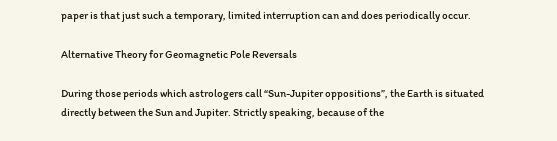paper is that just such a temporary, limited interruption can and does periodically occur.

Alternative Theory for Geomagnetic Pole Reversals

During those periods which astrologers call “Sun-Jupiter oppositions”, the Earth is situated directly between the Sun and Jupiter. Strictly speaking, because of the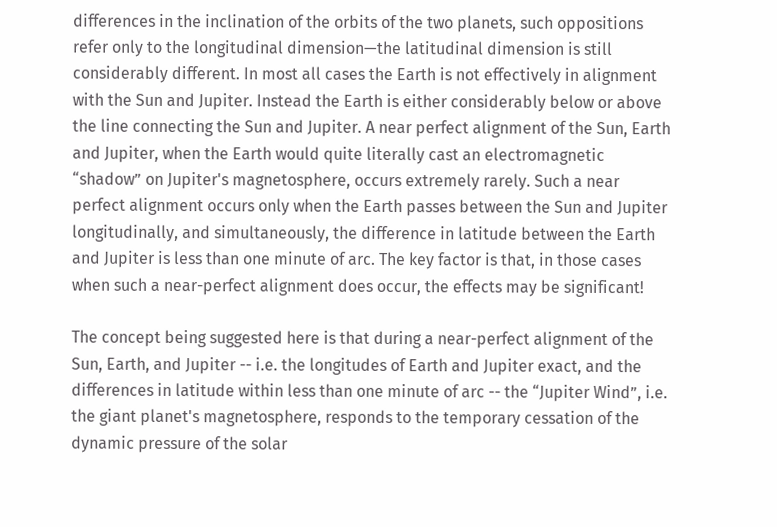differences in the inclination of the orbits of the two planets, such oppositions refer only to the longitudinal dimension—the latitudinal dimension is still considerably different. In most all cases the Earth is not effectively in alignment with the Sun and Jupiter. Instead the Earth is either considerably below or above the line connecting the Sun and Jupiter. A near perfect alignment of the Sun, Earth and Jupiter, when the Earth would quite literally cast an electromagnetic “shadow” on Jupiter's magnetosphere, occurs extremely rarely. Such a near perfect alignment occurs only when the Earth passes between the Sun and Jupiter longitudinally, and simultaneously, the difference in latitude between the Earth and Jupiter is less than one minute of arc. The key factor is that, in those cases when such a near-perfect alignment does occur, the effects may be significant!

The concept being suggested here is that during a near-perfect alignment of the Sun, Earth, and Jupiter -- i.e. the longitudes of Earth and Jupiter exact, and the differences in latitude within less than one minute of arc -- the “Jupiter Wind”, i.e. the giant planet's magnetosphere, responds to the temporary cessation of the dynamic pressure of the solar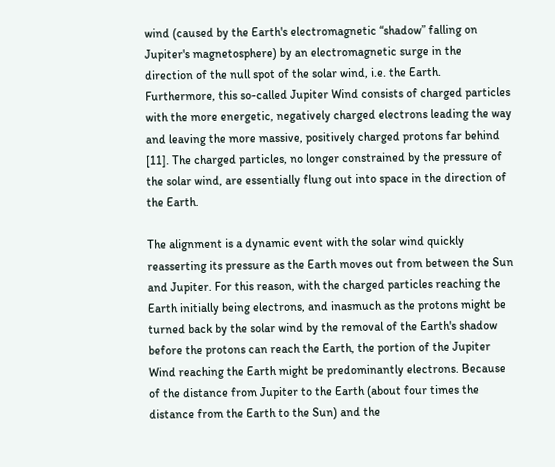wind (caused by the Earth's electromagnetic “shadow” falling on Jupiter's magnetosphere) by an electromagnetic surge in the direction of the null spot of the solar wind, i.e. the Earth. Furthermore, this so-called Jupiter Wind consists of charged particles with the more energetic, negatively charged electrons leading the way and leaving the more massive, positively charged protons far behind [11]. The charged particles, no longer constrained by the pressure of the solar wind, are essentially flung out into space in the direction of the Earth.

The alignment is a dynamic event with the solar wind quickly reasserting its pressure as the Earth moves out from between the Sun and Jupiter. For this reason, with the charged particles reaching the Earth initially being electrons, and inasmuch as the protons might be turned back by the solar wind by the removal of the Earth's shadow before the protons can reach the Earth, the portion of the Jupiter Wind reaching the Earth might be predominantly electrons. Because of the distance from Jupiter to the Earth (about four times the distance from the Earth to the Sun) and the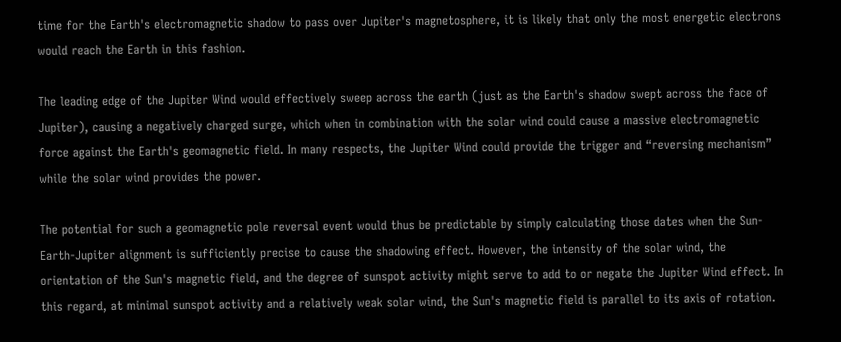time for the Earth's electromagnetic shadow to pass over Jupiter's magnetosphere, it is likely that only the most energetic electrons would reach the Earth in this fashion.

The leading edge of the Jupiter Wind would effectively sweep across the earth (just as the Earth's shadow swept across the face of Jupiter), causing a negatively charged surge, which when in combination with the solar wind could cause a massive electromagnetic force against the Earth's geomagnetic field. In many respects, the Jupiter Wind could provide the trigger and “reversing mechanism” while the solar wind provides the power.

The potential for such a geomagnetic pole reversal event would thus be predictable by simply calculating those dates when the Sun-Earth-Jupiter alignment is sufficiently precise to cause the shadowing effect. However, the intensity of the solar wind, the orientation of the Sun's magnetic field, and the degree of sunspot activity might serve to add to or negate the Jupiter Wind effect. In this regard, at minimal sunspot activity and a relatively weak solar wind, the Sun's magnetic field is parallel to its axis of rotation.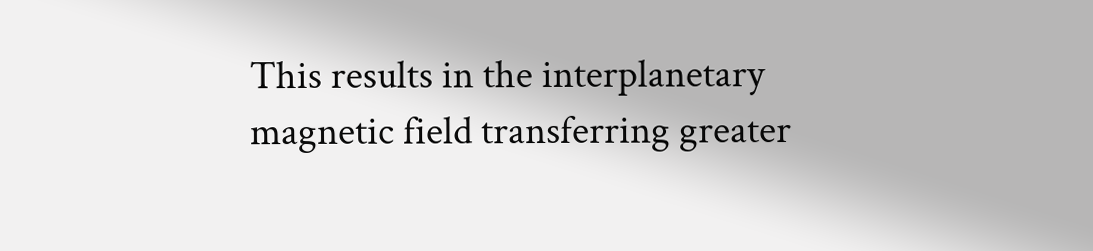This results in the interplanetary magnetic field transferring greater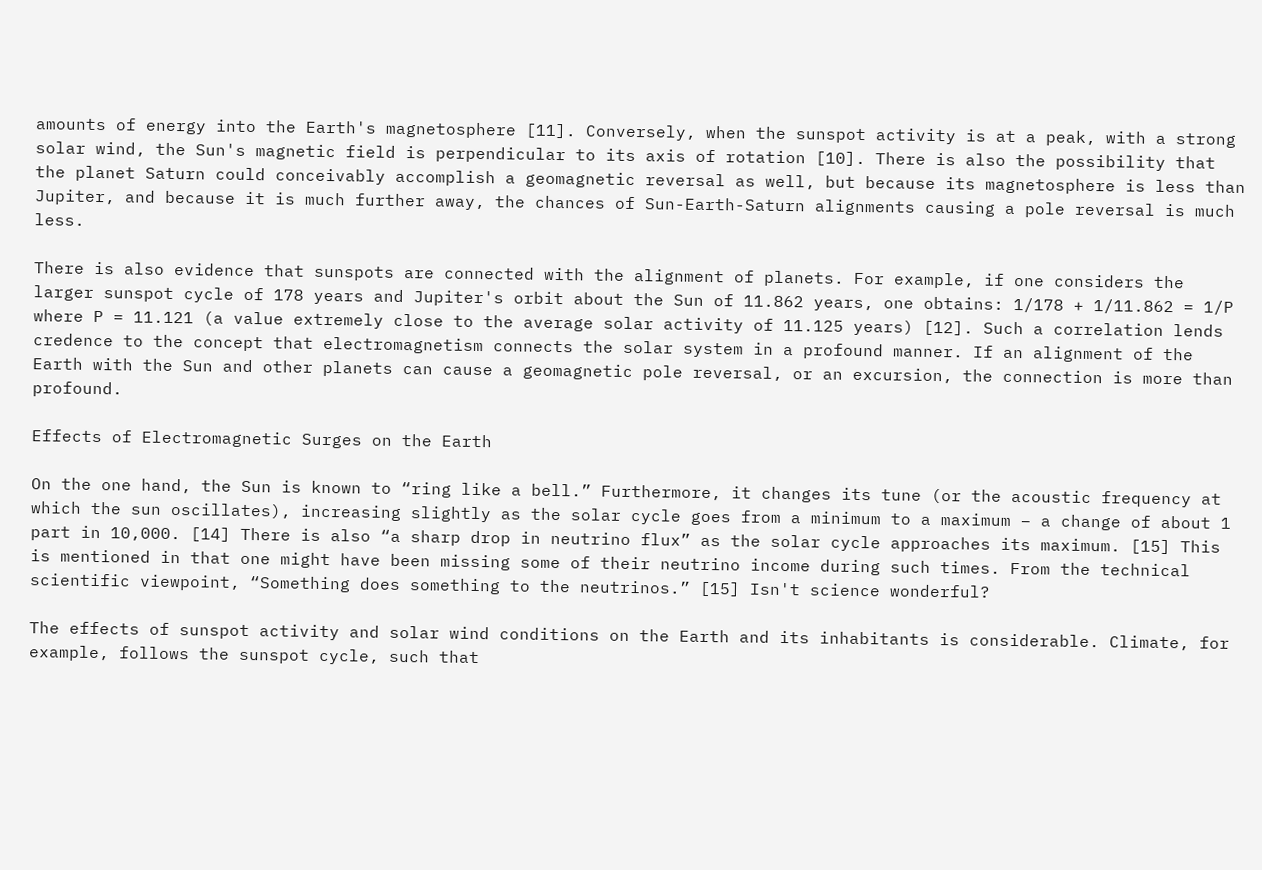amounts of energy into the Earth's magnetosphere [11]. Conversely, when the sunspot activity is at a peak, with a strong solar wind, the Sun's magnetic field is perpendicular to its axis of rotation [10]. There is also the possibility that the planet Saturn could conceivably accomplish a geomagnetic reversal as well, but because its magnetosphere is less than Jupiter, and because it is much further away, the chances of Sun-Earth-Saturn alignments causing a pole reversal is much less.

There is also evidence that sunspots are connected with the alignment of planets. For example, if one considers the larger sunspot cycle of 178 years and Jupiter's orbit about the Sun of 11.862 years, one obtains: 1/178 + 1/11.862 = 1/P where P = 11.121 (a value extremely close to the average solar activity of 11.125 years) [12]. Such a correlation lends credence to the concept that electromagnetism connects the solar system in a profound manner. If an alignment of the Earth with the Sun and other planets can cause a geomagnetic pole reversal, or an excursion, the connection is more than profound.

Effects of Electromagnetic Surges on the Earth

On the one hand, the Sun is known to “ring like a bell.” Furthermore, it changes its tune (or the acoustic frequency at which the sun oscillates), increasing slightly as the solar cycle goes from a minimum to a maximum – a change of about 1 part in 10,000. [14] There is also “a sharp drop in neutrino flux” as the solar cycle approaches its maximum. [15] This is mentioned in that one might have been missing some of their neutrino income during such times. From the technical scientific viewpoint, “Something does something to the neutrinos.” [15] Isn't science wonderful?

The effects of sunspot activity and solar wind conditions on the Earth and its inhabitants is considerable. Climate, for example, follows the sunspot cycle, such that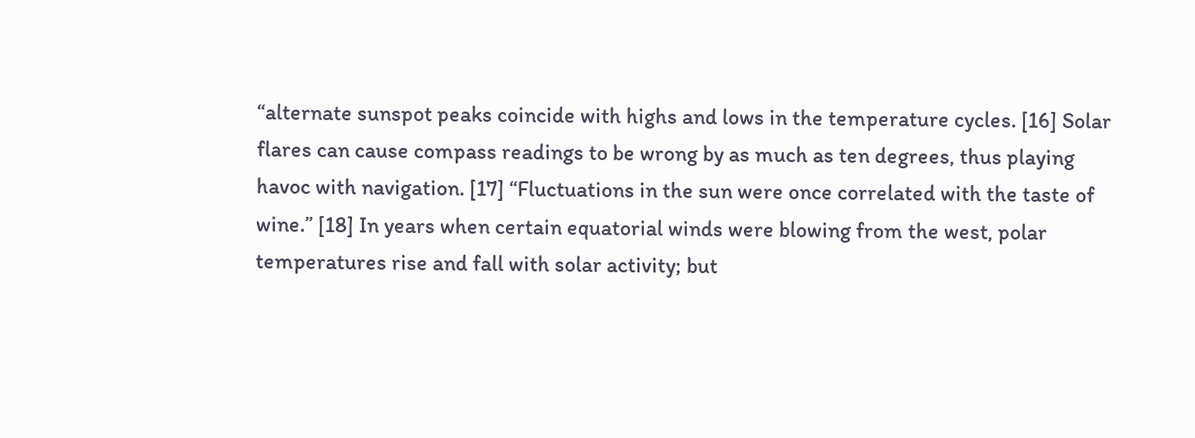“alternate sunspot peaks coincide with highs and lows in the temperature cycles. [16] Solar flares can cause compass readings to be wrong by as much as ten degrees, thus playing havoc with navigation. [17] “Fluctuations in the sun were once correlated with the taste of wine.” [18] In years when certain equatorial winds were blowing from the west, polar temperatures rise and fall with solar activity; but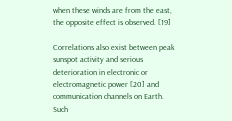when these winds are from the east, the opposite effect is observed. [19]

Correlations also exist between peak sunspot activity and serious deterioration in electronic or electromagnetic power [20] and communication channels on Earth. Such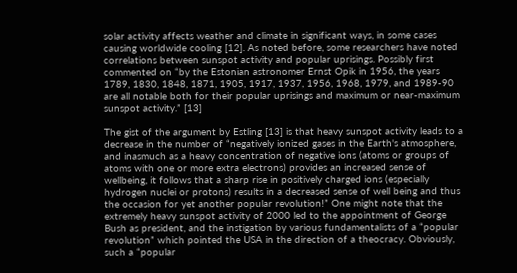solar activity affects weather and climate in significant ways, in some cases causing worldwide cooling [12]. As noted before, some researchers have noted correlations between sunspot activity and popular uprisings. Possibly first commented on “by the Estonian astronomer Ernst Opik in 1956, the years 1789, 1830, 1848, 1871, 1905, 1917, 1937, 1956, 1968, 1979, and 1989-90 are all notable both for their popular uprisings and maximum or near-maximum sunspot activity.” [13]

The gist of the argument by Estling [13] is that heavy sunspot activity leads to a decrease in the number of “negatively ionized gases in the Earth's atmosphere, and inasmuch as a heavy concentration of negative ions (atoms or groups of atoms with one or more extra electrons) provides an increased sense of wellbeing, it follows that a sharp rise in positively charged ions (especially hydrogen nuclei or protons) results in a decreased sense of well being and thus the occasion for yet another popular revolution!” One might note that the extremely heavy sunspot activity of 2000 led to the appointment of George Bush as president, and the instigation by various fundamentalists of a “popular revolution” which pointed the USA in the direction of a theocracy. Obviously, such a “popular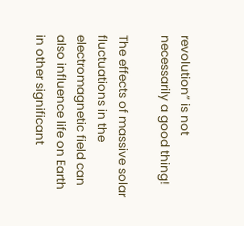revolution” is not necessarily a good thing!

The effects of massive solar fluctuations in the electromagnetic field can also influence life on Earth in other significant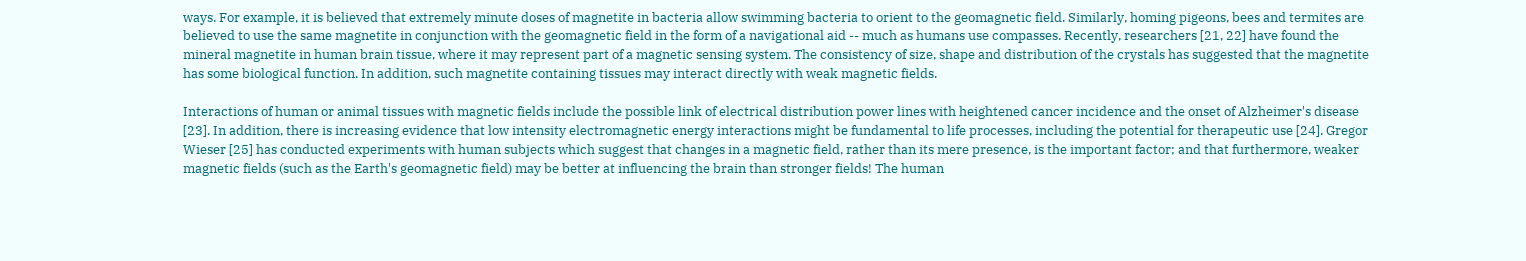ways. For example, it is believed that extremely minute doses of magnetite in bacteria allow swimming bacteria to orient to the geomagnetic field. Similarly, homing pigeons, bees and termites are believed to use the same magnetite in conjunction with the geomagnetic field in the form of a navigational aid -- much as humans use compasses. Recently, researchers [21, 22] have found the mineral magnetite in human brain tissue, where it may represent part of a magnetic sensing system. The consistency of size, shape and distribution of the crystals has suggested that the magnetite has some biological function. In addition, such magnetite containing tissues may interact directly with weak magnetic fields.

Interactions of human or animal tissues with magnetic fields include the possible link of electrical distribution power lines with heightened cancer incidence and the onset of Alzheimer's disease [23]. In addition, there is increasing evidence that low intensity electromagnetic energy interactions might be fundamental to life processes, including the potential for therapeutic use [24]. Gregor Wieser [25] has conducted experiments with human subjects which suggest that changes in a magnetic field, rather than its mere presence, is the important factor; and that furthermore, weaker magnetic fields (such as the Earth's geomagnetic field) may be better at influencing the brain than stronger fields! The human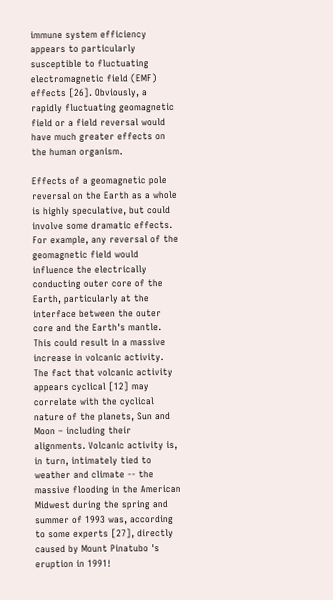immune system efficiency appears to particularly susceptible to fluctuating electromagnetic field (EMF) effects [26]. Obviously, a rapidly fluctuating geomagnetic field or a field reversal would have much greater effects on the human organism.

Effects of a geomagnetic pole reversal on the Earth as a whole is highly speculative, but could involve some dramatic effects. For example, any reversal of the geomagnetic field would influence the electrically conducting outer core of the Earth, particularly at the interface between the outer core and the Earth's mantle. This could result in a massive increase in volcanic activity. The fact that volcanic activity appears cyclical [12] may correlate with the cyclical nature of the planets, Sun and Moon – including their alignments. Volcanic activity is, in turn, intimately tied to weather and climate -- the massive flooding in the American Midwest during the spring and summer of 1993 was, according to some experts [27], directly caused by Mount Pinatubo 's eruption in 1991!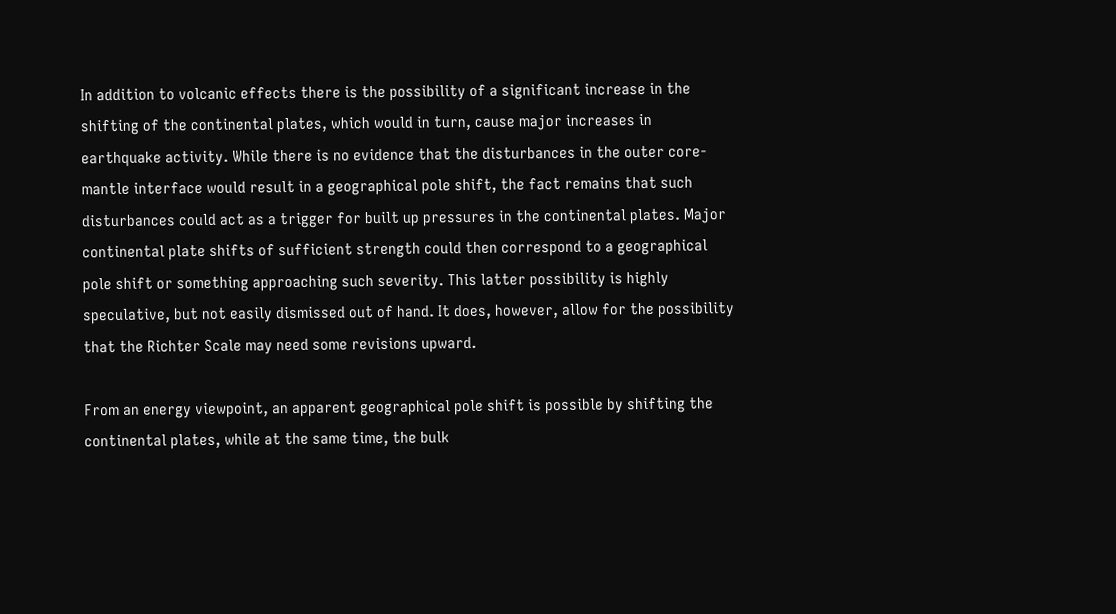In addition to volcanic effects there is the possibility of a significant increase in the shifting of the continental plates, which would in turn, cause major increases in earthquake activity. While there is no evidence that the disturbances in the outer core-mantle interface would result in a geographical pole shift, the fact remains that such disturbances could act as a trigger for built up pressures in the continental plates. Major continental plate shifts of sufficient strength could then correspond to a geographical pole shift or something approaching such severity. This latter possibility is highly speculative, but not easily dismissed out of hand. It does, however, allow for the possibility that the Richter Scale may need some revisions upward.

From an energy viewpoint, an apparent geographical pole shift is possible by shifting the continental plates, while at the same time, the bulk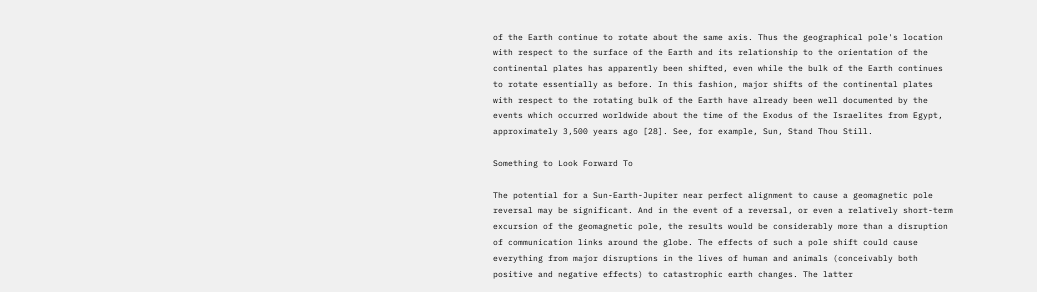of the Earth continue to rotate about the same axis. Thus the geographical pole's location with respect to the surface of the Earth and its relationship to the orientation of the continental plates has apparently been shifted, even while the bulk of the Earth continues to rotate essentially as before. In this fashion, major shifts of the continental plates with respect to the rotating bulk of the Earth have already been well documented by the events which occurred worldwide about the time of the Exodus of the Israelites from Egypt, approximately 3,500 years ago [28]. See, for example, Sun, Stand Thou Still.

Something to Look Forward To

The potential for a Sun-Earth-Jupiter near perfect alignment to cause a geomagnetic pole reversal may be significant. And in the event of a reversal, or even a relatively short-term excursion of the geomagnetic pole, the results would be considerably more than a disruption of communication links around the globe. The effects of such a pole shift could cause everything from major disruptions in the lives of human and animals (conceivably both positive and negative effects) to catastrophic earth changes. The latter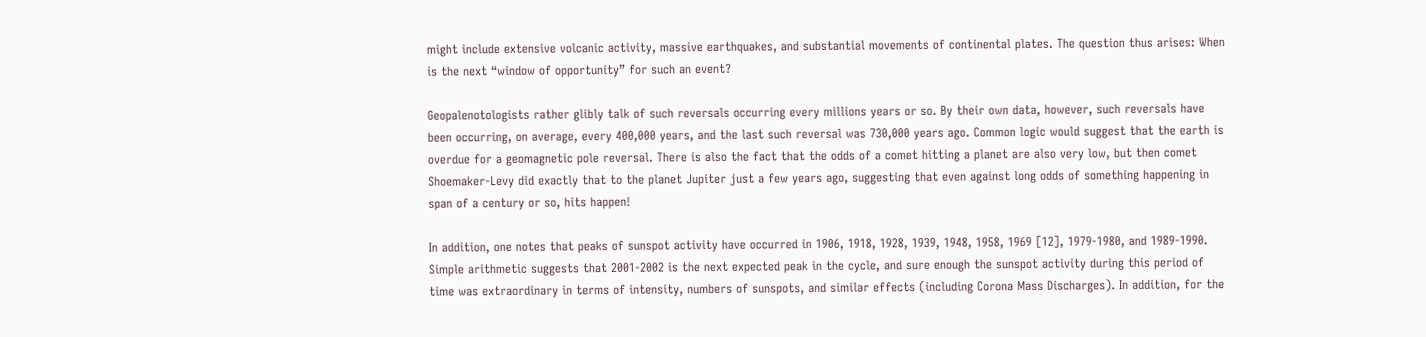might include extensive volcanic activity, massive earthquakes, and substantial movements of continental plates. The question thus arises: When is the next “window of opportunity” for such an event?

Geopalenotologists rather glibly talk of such reversals occurring every millions years or so. By their own data, however, such reversals have been occurring, on average, every 400,000 years, and the last such reversal was 730,000 years ago. Common logic would suggest that the earth is overdue for a geomagnetic pole reversal. There is also the fact that the odds of a comet hitting a planet are also very low, but then comet Shoemaker-Levy did exactly that to the planet Jupiter just a few years ago, suggesting that even against long odds of something happening in span of a century or so, hits happen!

In addition, one notes that peaks of sunspot activity have occurred in 1906, 1918, 1928, 1939, 1948, 1958, 1969 [12], 1979-1980, and 1989-1990. Simple arithmetic suggests that 2001-2002 is the next expected peak in the cycle, and sure enough the sunspot activity during this period of time was extraordinary in terms of intensity, numbers of sunspots, and similar effects (including Corona Mass Discharges). In addition, for the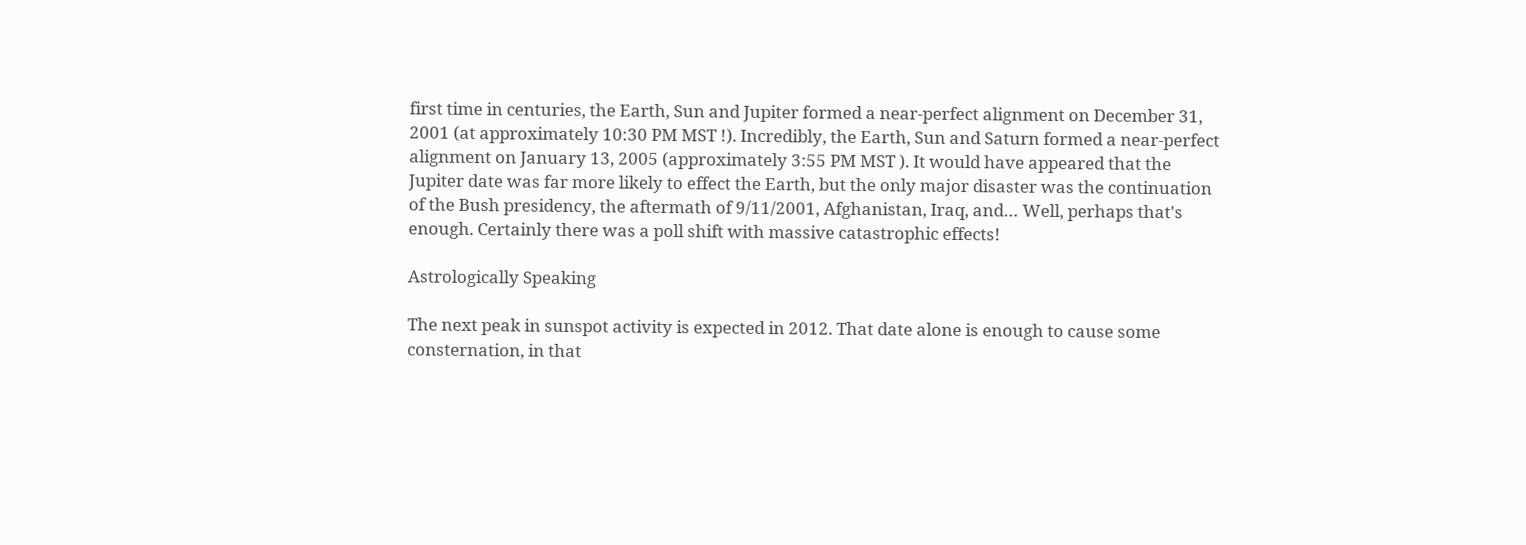first time in centuries, the Earth, Sun and Jupiter formed a near-perfect alignment on December 31, 2001 (at approximately 10:30 PM MST !). Incredibly, the Earth, Sun and Saturn formed a near-perfect alignment on January 13, 2005 (approximately 3:55 PM MST ). It would have appeared that the Jupiter date was far more likely to effect the Earth, but the only major disaster was the continuation of the Bush presidency, the aftermath of 9/11/2001, Afghanistan, Iraq, and… Well, perhaps that's enough. Certainly there was a poll shift with massive catastrophic effects!

Astrologically Speaking

The next peak in sunspot activity is expected in 2012. That date alone is enough to cause some consternation, in that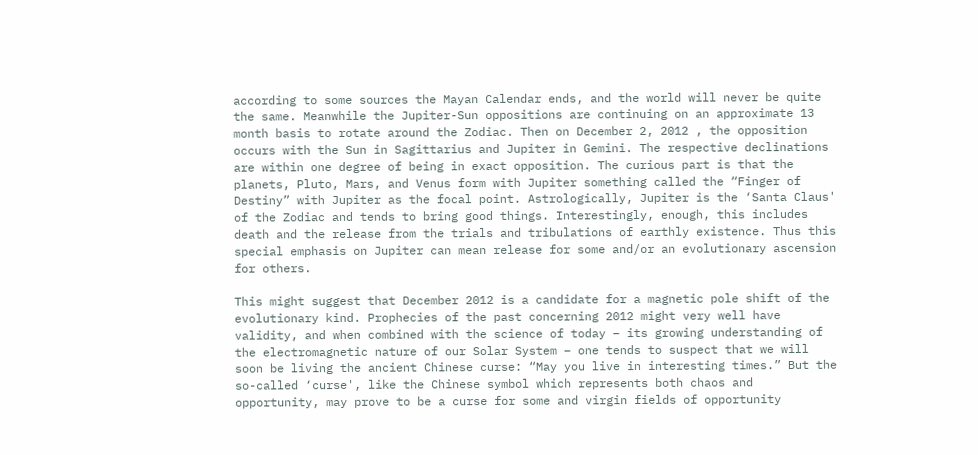according to some sources the Mayan Calendar ends, and the world will never be quite the same. Meanwhile the Jupiter-Sun oppositions are continuing on an approximate 13 month basis to rotate around the Zodiac. Then on December 2, 2012 , the opposition occurs with the Sun in Sagittarius and Jupiter in Gemini. The respective declinations are within one degree of being in exact opposition. The curious part is that the planets, Pluto, Mars, and Venus form with Jupiter something called the “Finger of Destiny” with Jupiter as the focal point. Astrologically, Jupiter is the ‘Santa Claus' of the Zodiac and tends to bring good things. Interestingly, enough, this includes death and the release from the trials and tribulations of earthly existence. Thus this special emphasis on Jupiter can mean release for some and/or an evolutionary ascension for others.

This might suggest that December 2012 is a candidate for a magnetic pole shift of the evolutionary kind. Prophecies of the past concerning 2012 might very well have validity, and when combined with the science of today – its growing understanding of the electromagnetic nature of our Solar System – one tends to suspect that we will soon be living the ancient Chinese curse: “May you live in interesting times.” But the so-called ‘curse', like the Chinese symbol which represents both chaos and opportunity, may prove to be a curse for some and virgin fields of opportunity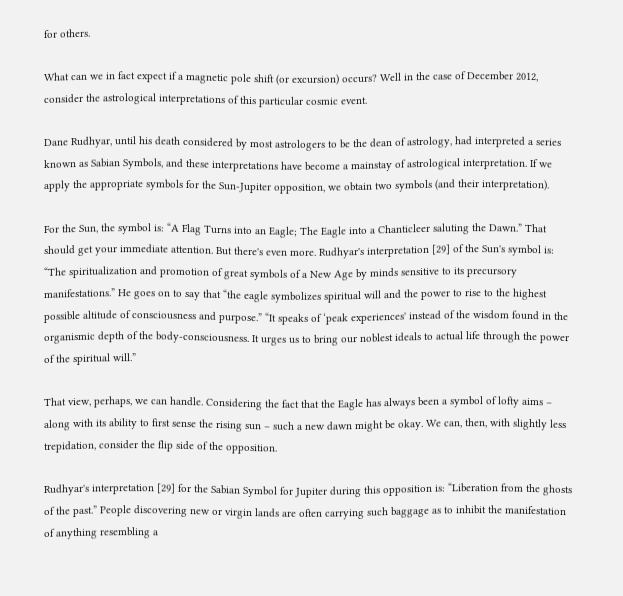for others.

What can we in fact expect if a magnetic pole shift (or excursion) occurs? Well in the case of December 2012, consider the astrological interpretations of this particular cosmic event.

Dane Rudhyar, until his death considered by most astrologers to be the dean of astrology, had interpreted a series known as Sabian Symbols, and these interpretations have become a mainstay of astrological interpretation. If we apply the appropriate symbols for the Sun-Jupiter opposition, we obtain two symbols (and their interpretation).

For the Sun, the symbol is: “A Flag Turns into an Eagle; The Eagle into a Chanticleer saluting the Dawn.” That should get your immediate attention. But there's even more. Rudhyar's interpretation [29] of the Sun's symbol is: “The spiritualization and promotion of great symbols of a New Age by minds sensitive to its precursory manifestations.” He goes on to say that “the eagle symbolizes spiritual will and the power to rise to the highest possible altitude of consciousness and purpose.” “It speaks of ‘peak experiences' instead of the wisdom found in the organismic depth of the body-consciousness. It urges us to bring our noblest ideals to actual life through the power of the spiritual will.”

That view, perhaps, we can handle. Considering the fact that the Eagle has always been a symbol of lofty aims – along with its ability to first sense the rising sun – such a new dawn might be okay. We can, then, with slightly less trepidation, consider the flip side of the opposition.

Rudhyar's interpretation [29] for the Sabian Symbol for Jupiter during this opposition is: “Liberation from the ghosts of the past.” People discovering new or virgin lands are often carrying such baggage as to inhibit the manifestation of anything resembling a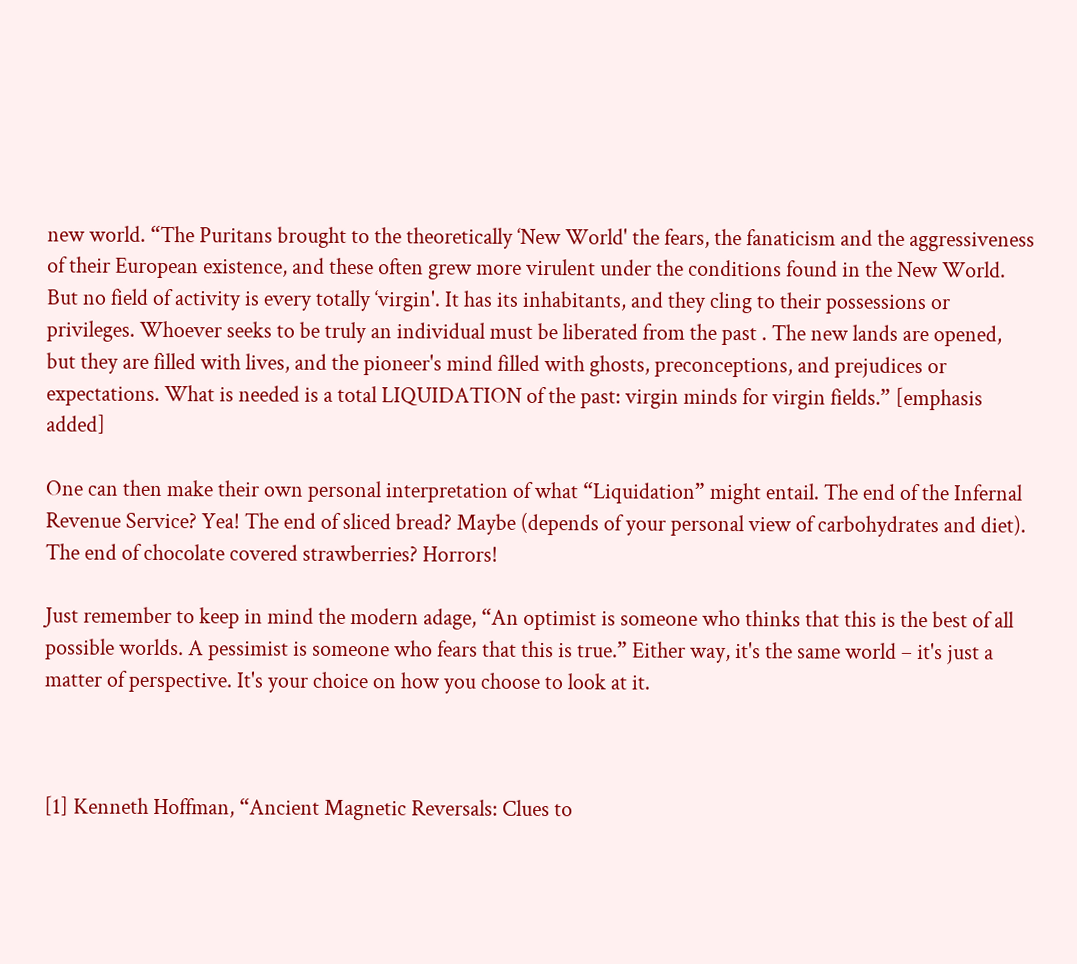new world. “The Puritans brought to the theoretically ‘New World' the fears, the fanaticism and the aggressiveness of their European existence, and these often grew more virulent under the conditions found in the New World. But no field of activity is every totally ‘virgin'. It has its inhabitants, and they cling to their possessions or privileges. Whoever seeks to be truly an individual must be liberated from the past . The new lands are opened, but they are filled with lives, and the pioneer's mind filled with ghosts, preconceptions, and prejudices or expectations. What is needed is a total LIQUIDATION of the past: virgin minds for virgin fields.” [emphasis added]

One can then make their own personal interpretation of what “Liquidation” might entail. The end of the Infernal Revenue Service? Yea! The end of sliced bread? Maybe (depends of your personal view of carbohydrates and diet). The end of chocolate covered strawberries? Horrors!

Just remember to keep in mind the modern adage, “An optimist is someone who thinks that this is the best of all possible worlds. A pessimist is someone who fears that this is true.” Either way, it's the same world – it's just a matter of perspective. It's your choice on how you choose to look at it.



[1] Kenneth Hoffman, “Ancient Magnetic Reversals: Clues to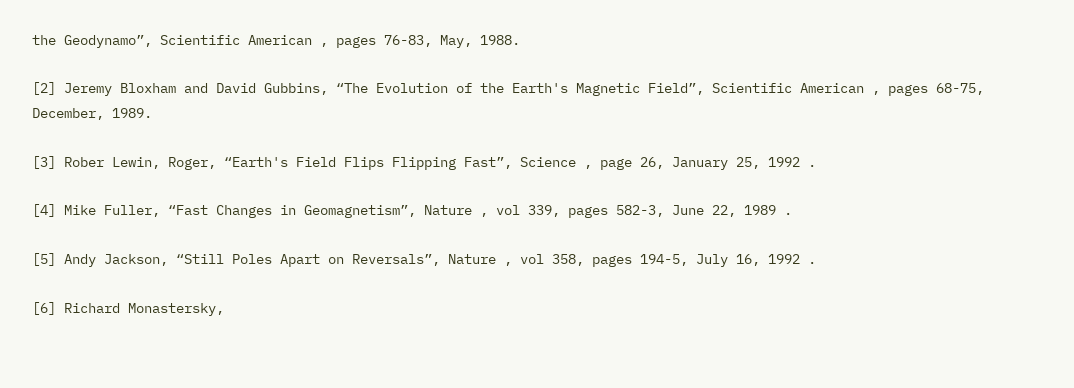the Geodynamo”, Scientific American , pages 76-83, May, 1988.

[2] Jeremy Bloxham and David Gubbins, “The Evolution of the Earth's Magnetic Field”, Scientific American , pages 68-75, December, 1989.

[3] Rober Lewin, Roger, “Earth's Field Flips Flipping Fast”, Science , page 26, January 25, 1992 .

[4] Mike Fuller, “Fast Changes in Geomagnetism”, Nature , vol 339, pages 582-3, June 22, 1989 .

[5] Andy Jackson, “Still Poles Apart on Reversals”, Nature , vol 358, pages 194-5, July 16, 1992 .

[6] Richard Monastersky,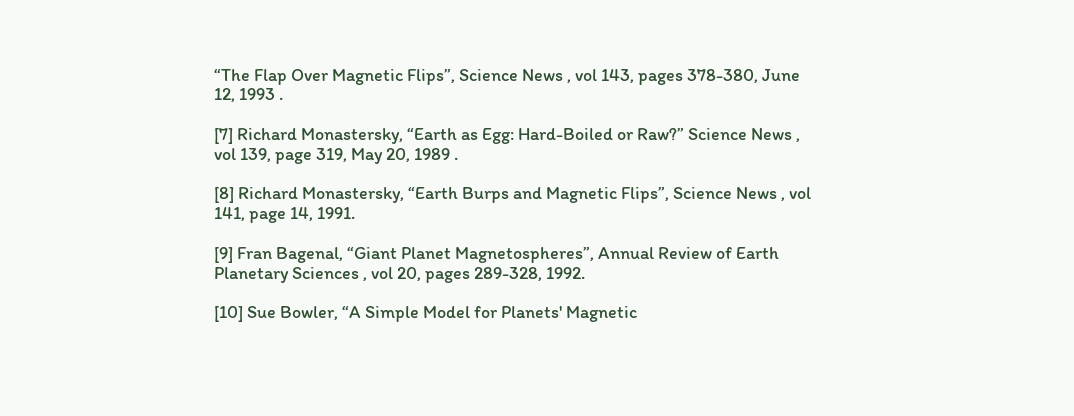“The Flap Over Magnetic Flips”, Science News , vol 143, pages 378-380, June 12, 1993 .

[7] Richard Monastersky, “Earth as Egg: Hard-Boiled or Raw?” Science News , vol 139, page 319, May 20, 1989 .

[8] Richard Monastersky, “Earth Burps and Magnetic Flips”, Science News , vol 141, page 14, 1991.

[9] Fran Bagenal, “Giant Planet Magnetospheres”, Annual Review of Earth Planetary Sciences , vol 20, pages 289-328, 1992.

[10] Sue Bowler, “A Simple Model for Planets' Magnetic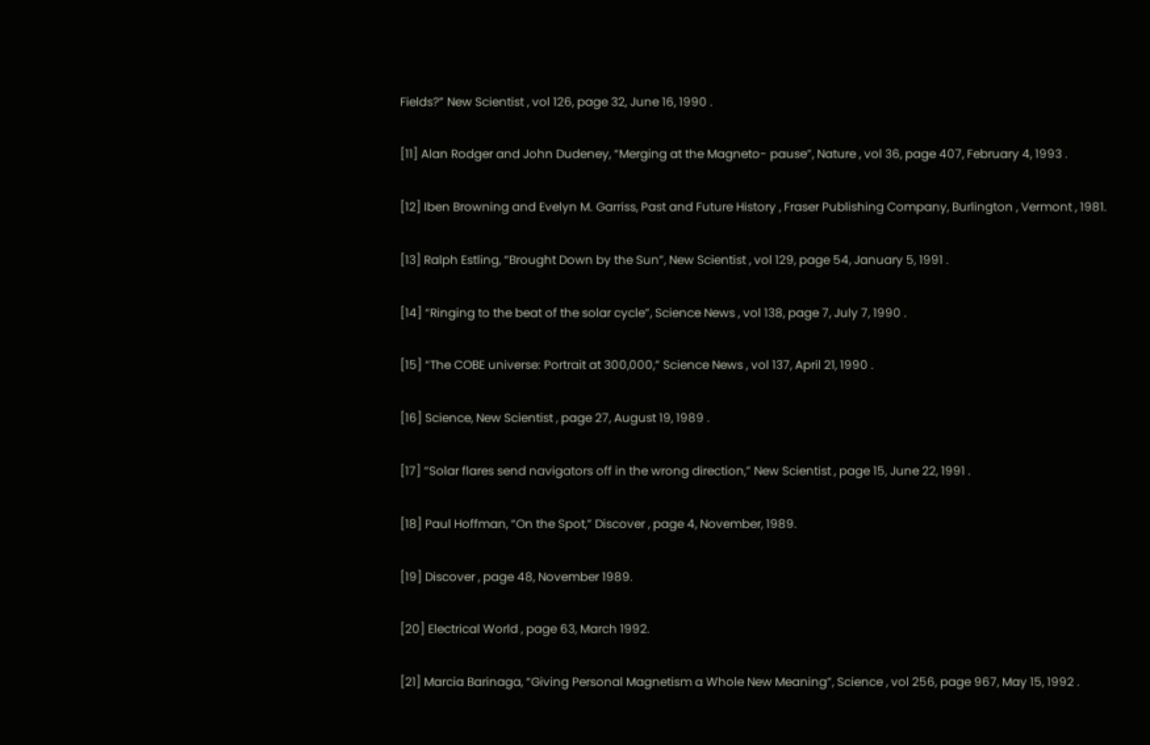Fields?” New Scientist , vol 126, page 32, June 16, 1990 .

[11] Alan Rodger and John Dudeney, “Merging at the Magneto- pause”, Nature , vol 36, page 407, February 4, 1993 .

[12] Iben Browning and Evelyn M. Garriss, Past and Future History , Fraser Publishing Company, Burlington , Vermont , 1981.

[13] Ralph Estling, “Brought Down by the Sun”, New Scientist , vol 129, page 54, January 5, 1991 .

[14] “Ringing to the beat of the solar cycle”, Science News , vol 138, page 7, July 7, 1990 .

[15] “The COBE universe: Portrait at 300,000,” Science News , vol 137, April 21, 1990 .

[16] Science, New Scientist , page 27, August 19, 1989 .

[17] “Solar flares send navigators off in the wrong direction,” New Scientist , page 15, June 22, 1991 .

[18] Paul Hoffman, “On the Spot,” Discover , page 4, November, 1989.

[19] Discover , page 48, November 1989.

[20] Electrical World , page 63, March 1992.

[21] Marcia Barinaga, “Giving Personal Magnetism a Whole New Meaning”, Science , vol 256, page 967, May 15, 1992 .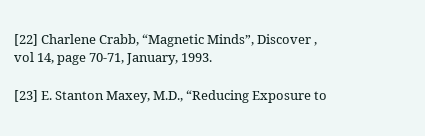[22] Charlene Crabb, “Magnetic Minds”, Discover , vol 14, page 70-71, January, 1993.

[23] E. Stanton Maxey, M.D., “Reducing Exposure to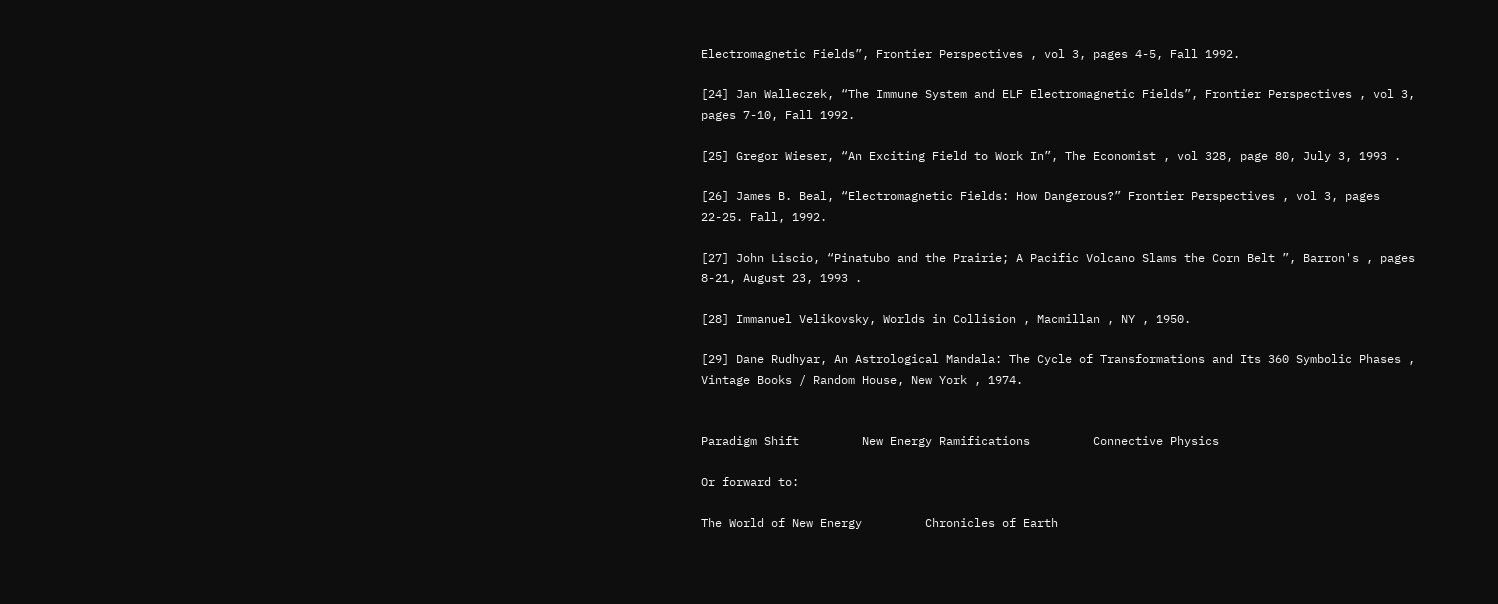Electromagnetic Fields”, Frontier Perspectives , vol 3, pages 4-5, Fall 1992.

[24] Jan Walleczek, “The Immune System and ELF Electromagnetic Fields”, Frontier Perspectives , vol 3, pages 7-10, Fall 1992.

[25] Gregor Wieser, “An Exciting Field to Work In”, The Economist , vol 328, page 80, July 3, 1993 .

[26] James B. Beal, “Electromagnetic Fields: How Dangerous?” Frontier Perspectives , vol 3, pages 22-25. Fall, 1992.

[27] John Liscio, “Pinatubo and the Prairie; A Pacific Volcano Slams the Corn Belt ”, Barron's , pages 8-21, August 23, 1993 .

[28] Immanuel Velikovsky, Worlds in Collision , Macmillan , NY , 1950.

[29] Dane Rudhyar, An Astrological Mandala: The Cycle of Transformations and Its 360 Symbolic Phases , Vintage Books / Random House, New York , 1974.


Paradigm Shift         New Energy Ramifications         Connective Physics

Or forward to:

The World of New Energy         Chronicles of Earth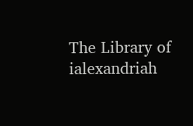The Library of ialexandriah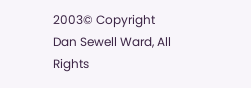2003© Copyright Dan Sewell Ward, All Rights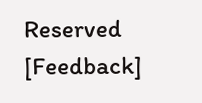Reserved                     [Feedback]